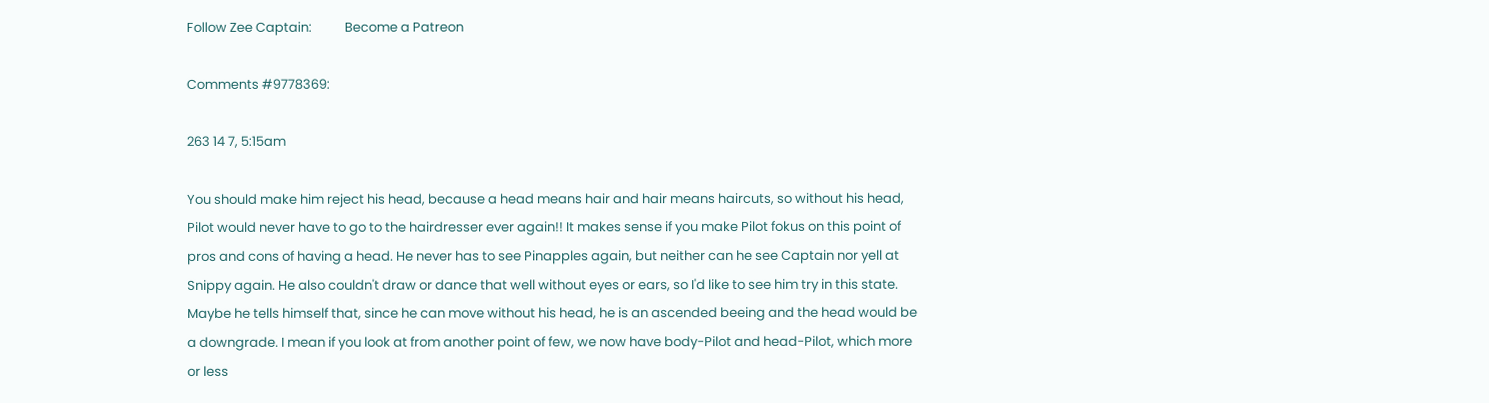Follow Zee Captain:           Become a Patreon

Comments #9778369:

263 14 7, 5:15am

You should make him reject his head, because a head means hair and hair means haircuts, so without his head, Pilot would never have to go to the hairdresser ever again!! It makes sense if you make Pilot fokus on this point of pros and cons of having a head. He never has to see Pinapples again, but neither can he see Captain nor yell at Snippy again. He also couldn't draw or dance that well without eyes or ears, so I'd like to see him try in this state. Maybe he tells himself that, since he can move without his head, he is an ascended beeing and the head would be a downgrade. I mean if you look at from another point of few, we now have body-Pilot and head-Pilot, which more or less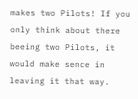makes two Pilots! If you only think about there beeing two Pilots, it would make sence in leaving it that way.